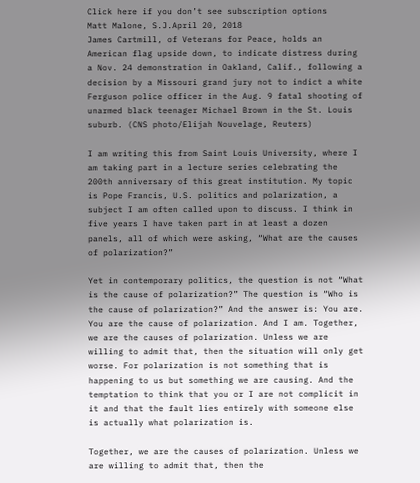Click here if you don’t see subscription options
Matt Malone, S.J.April 20, 2018
James Cartmill, of Veterans for Peace, holds an American flag upside down, to indicate distress during a Nov. 24 demonstration in Oakland, Calif., following a decision by a Missouri grand jury not to indict a white Ferguson police officer in the Aug. 9 fatal shooting of unarmed black teenager Michael Brown in the St. Louis suburb. (CNS photo/Elijah Nouvelage, Reuters)

I am writing this from Saint Louis University, where I am taking part in a lecture series celebrating the 200th anniversary of this great institution. My topic is Pope Francis, U.S. politics and polarization, a subject I am often called upon to discuss. I think in five years I have taken part in at least a dozen panels, all of which were asking, “What are the causes of polarization?”

Yet in contemporary politics, the question is not “What is the cause of polarization?” The question is “Who is the cause of polarization?” And the answer is: You are. You are the cause of polarization. And I am. Together, we are the causes of polarization. Unless we are willing to admit that, then the situation will only get worse. For polarization is not something that is happening to us but something we are causing. And the temptation to think that you or I are not complicit in it and that the fault lies entirely with someone else is actually what polarization is.

Together, we are the causes of polarization. Unless we are willing to admit that, then the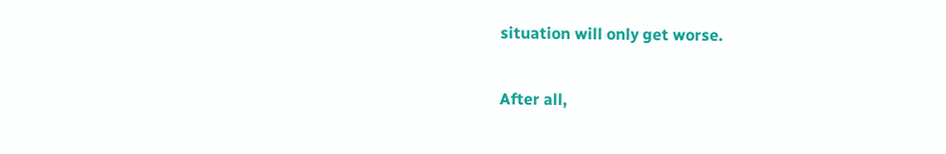situation will only get worse.

After all,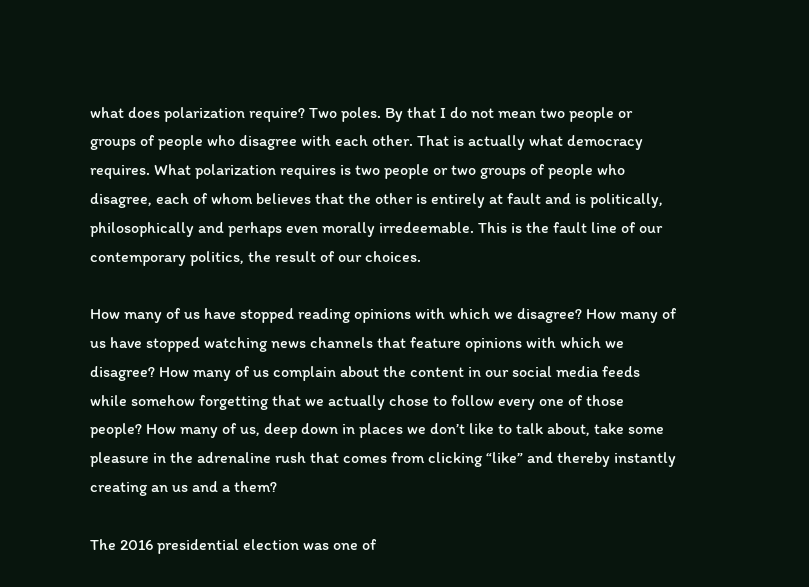what does polarization require? Two poles. By that I do not mean two people or groups of people who disagree with each other. That is actually what democracy requires. What polarization requires is two people or two groups of people who disagree, each of whom believes that the other is entirely at fault and is politically, philosophically and perhaps even morally irredeemable. This is the fault line of our contemporary politics, the result of our choices.

How many of us have stopped reading opinions with which we disagree? How many of us have stopped watching news channels that feature opinions with which we disagree? How many of us complain about the content in our social media feeds while somehow forgetting that we actually chose to follow every one of those people? How many of us, deep down in places we don’t like to talk about, take some pleasure in the adrenaline rush that comes from clicking “like” and thereby instantly creating an us and a them?

The 2016 presidential election was one of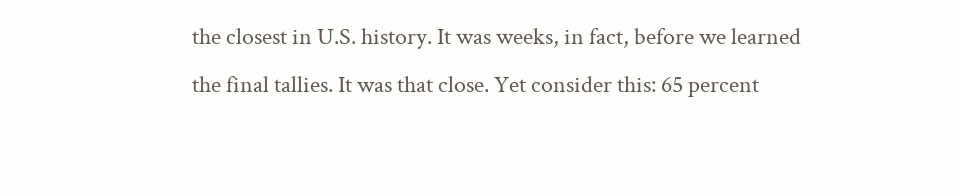the closest in U.S. history. It was weeks, in fact, before we learned the final tallies. It was that close. Yet consider this: 65 percent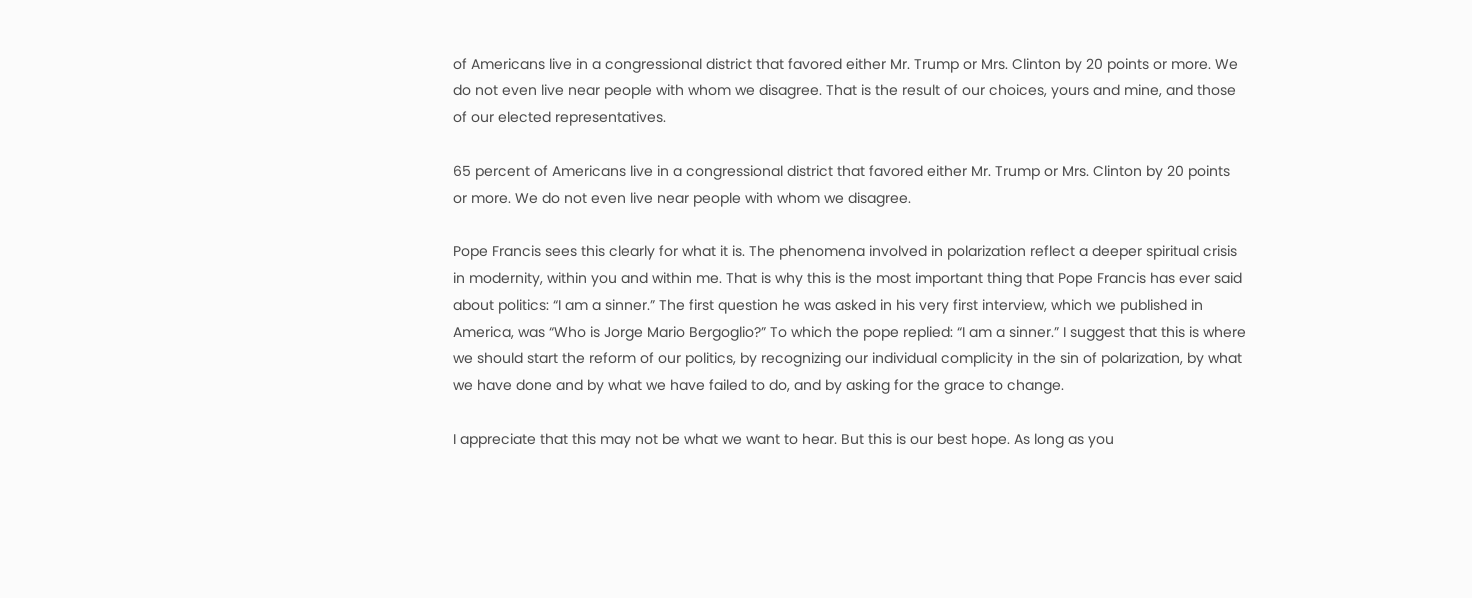of Americans live in a congressional district that favored either Mr. Trump or Mrs. Clinton by 20 points or more. We do not even live near people with whom we disagree. That is the result of our choices, yours and mine, and those of our elected representatives.

65 percent of Americans live in a congressional district that favored either Mr. Trump or Mrs. Clinton by 20 points or more. We do not even live near people with whom we disagree.

Pope Francis sees this clearly for what it is. The phenomena involved in polarization reflect a deeper spiritual crisis in modernity, within you and within me. That is why this is the most important thing that Pope Francis has ever said about politics: “I am a sinner.” The first question he was asked in his very first interview, which we published in America, was “Who is Jorge Mario Bergoglio?” To which the pope replied: “I am a sinner.” I suggest that this is where we should start the reform of our politics, by recognizing our individual complicity in the sin of polarization, by what we have done and by what we have failed to do, and by asking for the grace to change.

I appreciate that this may not be what we want to hear. But this is our best hope. As long as you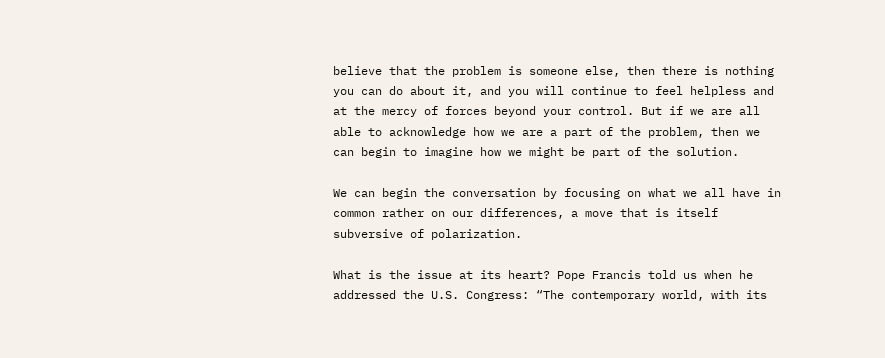believe that the problem is someone else, then there is nothing you can do about it, and you will continue to feel helpless and at the mercy of forces beyond your control. But if we are all able to acknowledge how we are a part of the problem, then we can begin to imagine how we might be part of the solution.

We can begin the conversation by focusing on what we all have in common rather on our differences, a move that is itself subversive of polarization.

What is the issue at its heart? Pope Francis told us when he addressed the U.S. Congress: “The contemporary world, with its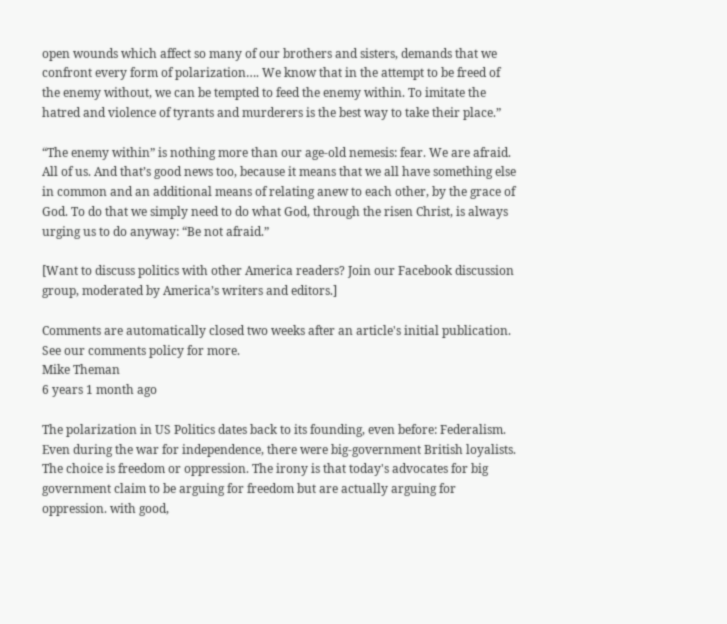open wounds which affect so many of our brothers and sisters, demands that we confront every form of polarization…. We know that in the attempt to be freed of the enemy without, we can be tempted to feed the enemy within. To imitate the hatred and violence of tyrants and murderers is the best way to take their place.”

“The enemy within” is nothing more than our age-old nemesis: fear. We are afraid. All of us. And that’s good news too, because it means that we all have something else in common and an additional means of relating anew to each other, by the grace of God. To do that we simply need to do what God, through the risen Christ, is always urging us to do anyway: “Be not afraid.”

[Want to discuss politics with other America readers? Join our Facebook discussion group, moderated by America’s writers and editors.]

Comments are automatically closed two weeks after an article's initial publication. See our comments policy for more.
Mike Theman
6 years 1 month ago

The polarization in US Politics dates back to its founding, even before: Federalism. Even during the war for independence, there were big-government British loyalists. The choice is freedom or oppression. The irony is that today's advocates for big government claim to be arguing for freedom but are actually arguing for oppression. with good,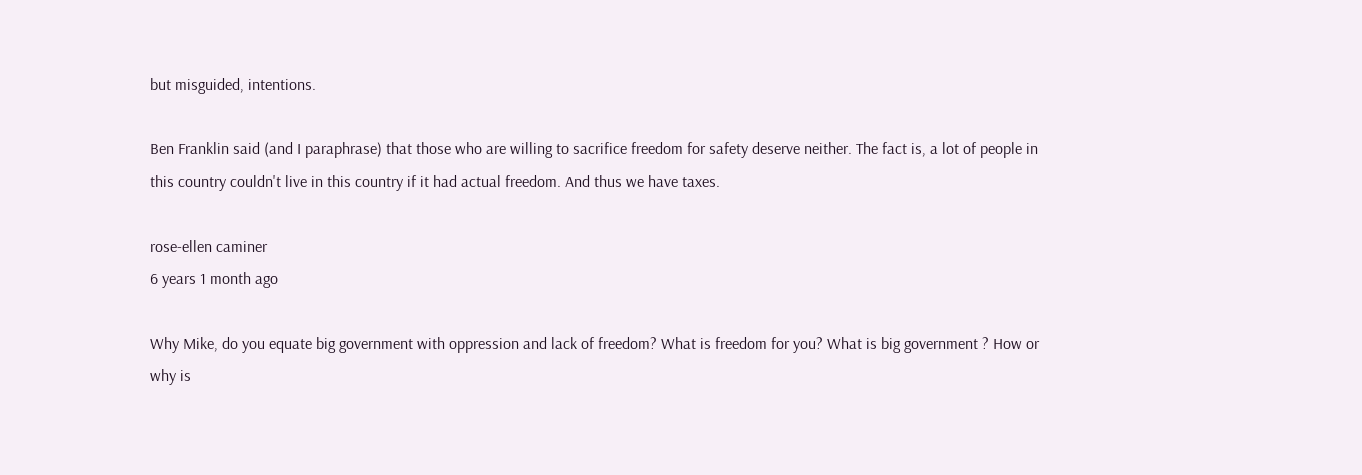but misguided, intentions.

Ben Franklin said (and I paraphrase) that those who are willing to sacrifice freedom for safety deserve neither. The fact is, a lot of people in this country couldn't live in this country if it had actual freedom. And thus we have taxes.

rose-ellen caminer
6 years 1 month ago

Why Mike, do you equate big government with oppression and lack of freedom? What is freedom for you? What is big government ? How or why is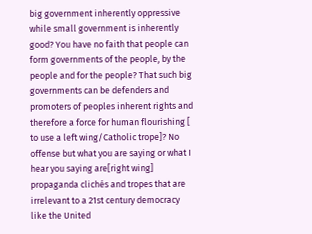big government inherently oppressive while small government is inherently good? You have no faith that people can form governments of the people, by the people and for the people? That such big governments can be defenders and promoters of peoples inherent rights and therefore a force for human flourishing [ to use a left wing/Catholic trope]? No offense but what you are saying or what I hear you saying are[right wing] propaganda clichés and tropes that are irrelevant to a 21st century democracy like the United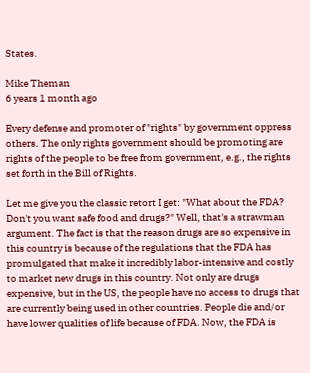States.

Mike Theman
6 years 1 month ago

Every defense and promoter of "rights" by government oppress others. The only rights government should be promoting are rights of the people to be free from government, e.g., the rights set forth in the Bill of Rights.

Let me give you the classic retort I get: "What about the FDA? Don't you want safe food and drugs?" Well, that's a strawman argument. The fact is that the reason drugs are so expensive in this country is because of the regulations that the FDA has promulgated that make it incredibly labor-intensive and costly to market new drugs in this country. Not only are drugs expensive, but in the US, the people have no access to drugs that are currently being used in other countries. People die and/or have lower qualities of life because of FDA. Now, the FDA is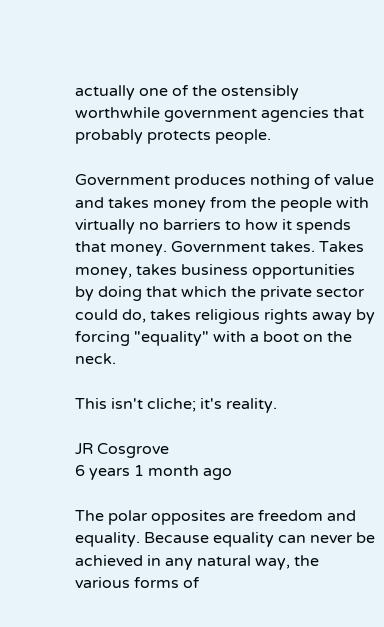actually one of the ostensibly worthwhile government agencies that probably protects people.

Government produces nothing of value and takes money from the people with virtually no barriers to how it spends that money. Government takes. Takes money, takes business opportunities by doing that which the private sector could do, takes religious rights away by forcing "equality" with a boot on the neck.

This isn't cliche; it's reality.

JR Cosgrove
6 years 1 month ago

The polar opposites are freedom and equality. Because equality can never be achieved in any natural way, the various forms of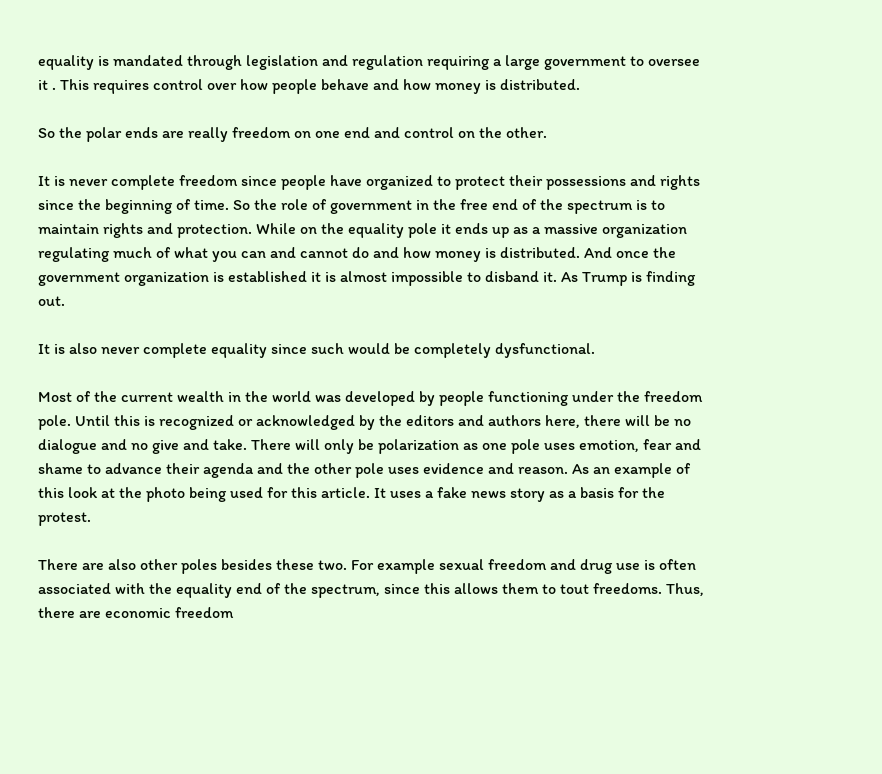equality is mandated through legislation and regulation requiring a large government to oversee it . This requires control over how people behave and how money is distributed.

So the polar ends are really freedom on one end and control on the other.

It is never complete freedom since people have organized to protect their possessions and rights since the beginning of time. So the role of government in the free end of the spectrum is to maintain rights and protection. While on the equality pole it ends up as a massive organization regulating much of what you can and cannot do and how money is distributed. And once the government organization is established it is almost impossible to disband it. As Trump is finding out.

It is also never complete equality since such would be completely dysfunctional.

Most of the current wealth in the world was developed by people functioning under the freedom pole. Until this is recognized or acknowledged by the editors and authors here, there will be no dialogue and no give and take. There will only be polarization as one pole uses emotion, fear and shame to advance their agenda and the other pole uses evidence and reason. As an example of this look at the photo being used for this article. It uses a fake news story as a basis for the protest.

There are also other poles besides these two. For example sexual freedom and drug use is often associated with the equality end of the spectrum, since this allows them to tout freedoms. Thus, there are economic freedom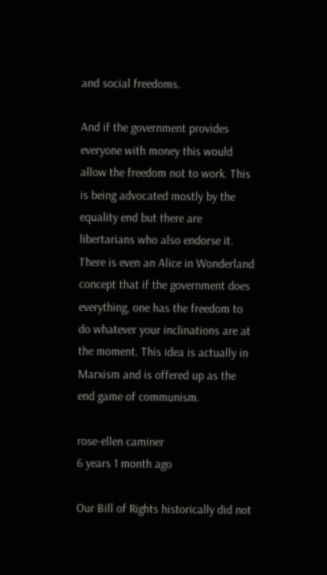and social freedoms.

And if the government provides everyone with money this would allow the freedom not to work. This is being advocated mostly by the equality end but there are libertarians who also endorse it. There is even an Alice in Wonderland concept that if the government does everything, one has the freedom to do whatever your inclinations are at the moment. This idea is actually in Marxism and is offered up as the end game of communism.

rose-ellen caminer
6 years 1 month ago

Our Bill of Rights historically did not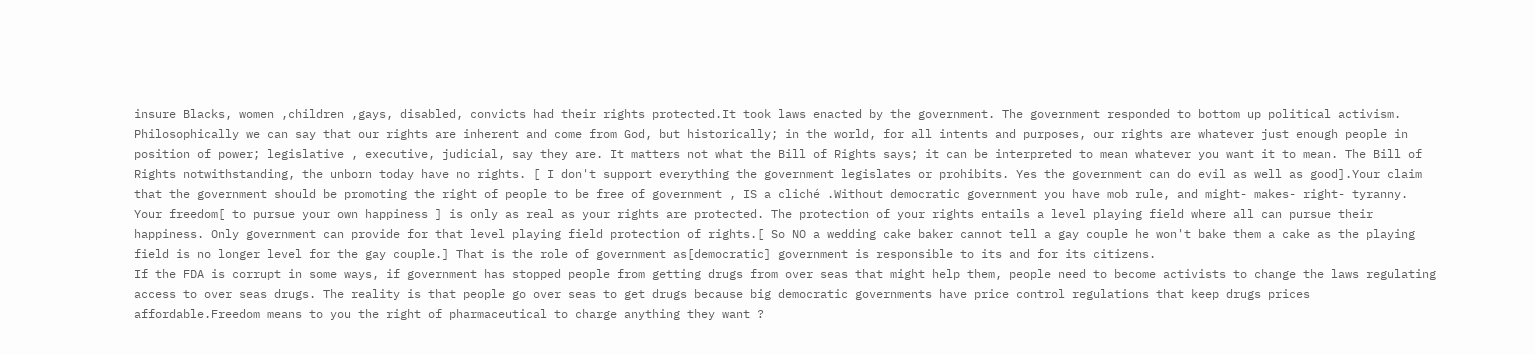insure Blacks, women ,children ,gays, disabled, convicts had their rights protected.It took laws enacted by the government. The government responded to bottom up political activism. Philosophically we can say that our rights are inherent and come from God, but historically; in the world, for all intents and purposes, our rights are whatever just enough people in position of power; legislative , executive, judicial, say they are. It matters not what the Bill of Rights says; it can be interpreted to mean whatever you want it to mean. The Bill of Rights notwithstanding, the unborn today have no rights. [ I don't support everything the government legislates or prohibits. Yes the government can do evil as well as good].Your claim that the government should be promoting the right of people to be free of government , IS a cliché .Without democratic government you have mob rule, and might- makes- right- tyranny. Your freedom[ to pursue your own happiness ] is only as real as your rights are protected. The protection of your rights entails a level playing field where all can pursue their happiness. Only government can provide for that level playing field protection of rights.[ So NO a wedding cake baker cannot tell a gay couple he won't bake them a cake as the playing field is no longer level for the gay couple.] That is the role of government as[democratic] government is responsible to its and for its citizens.
If the FDA is corrupt in some ways, if government has stopped people from getting drugs from over seas that might help them, people need to become activists to change the laws regulating access to over seas drugs. The reality is that people go over seas to get drugs because big democratic governments have price control regulations that keep drugs prices affordable.Freedom means to you the right of pharmaceutical to charge anything they want ?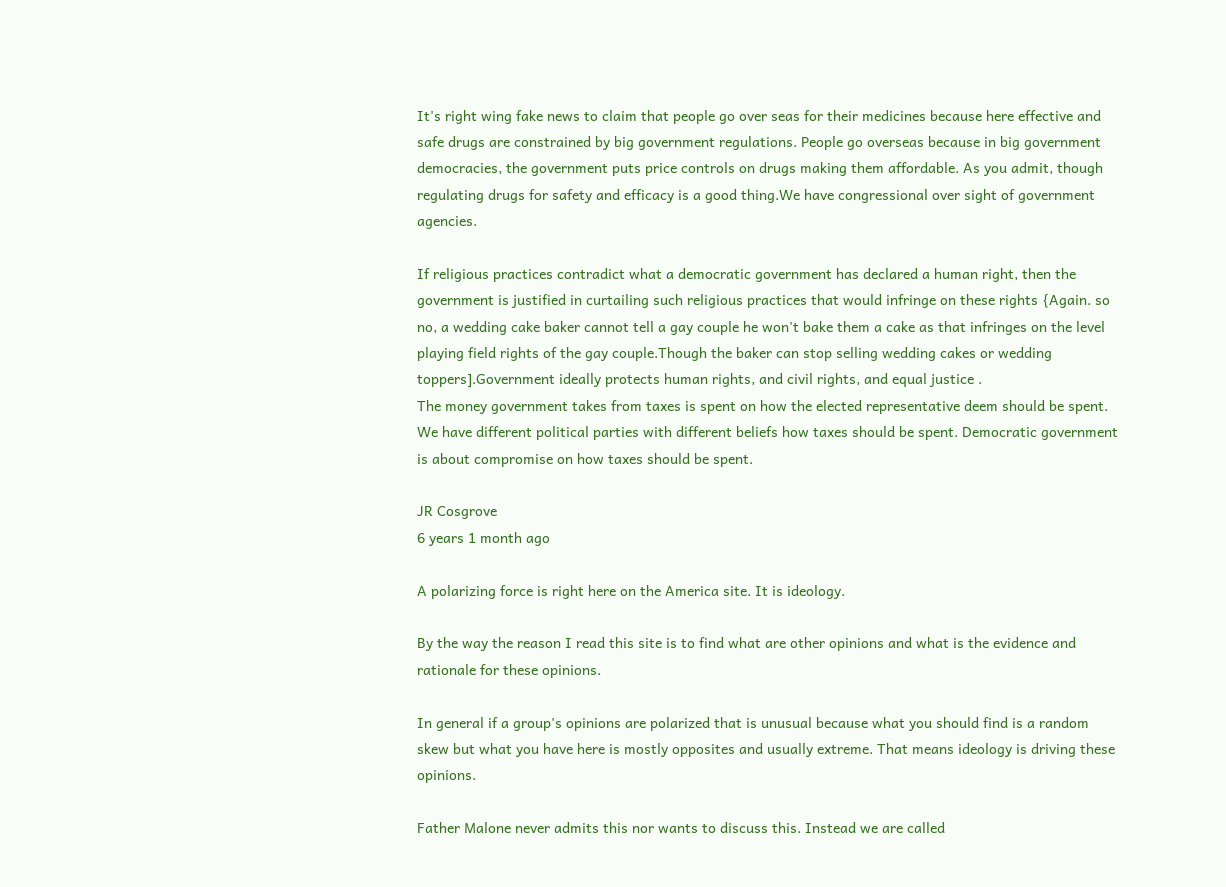It's right wing fake news to claim that people go over seas for their medicines because here effective and safe drugs are constrained by big government regulations. People go overseas because in big government democracies, the government puts price controls on drugs making them affordable. As you admit, though regulating drugs for safety and efficacy is a good thing.We have congressional over sight of government agencies.

If religious practices contradict what a democratic government has declared a human right, then the government is justified in curtailing such religious practices that would infringe on these rights {Again. so no, a wedding cake baker cannot tell a gay couple he won't bake them a cake as that infringes on the level playing field rights of the gay couple.Though the baker can stop selling wedding cakes or wedding toppers].Government ideally protects human rights, and civil rights, and equal justice .
The money government takes from taxes is spent on how the elected representative deem should be spent. We have different political parties with different beliefs how taxes should be spent. Democratic government is about compromise on how taxes should be spent.

JR Cosgrove
6 years 1 month ago

A polarizing force is right here on the America site. It is ideology.

By the way the reason I read this site is to find what are other opinions and what is the evidence and rationale for these opinions.

In general if a group's opinions are polarized that is unusual because what you should find is a random skew but what you have here is mostly opposites and usually extreme. That means ideology is driving these opinions.

Father Malone never admits this nor wants to discuss this. Instead we are called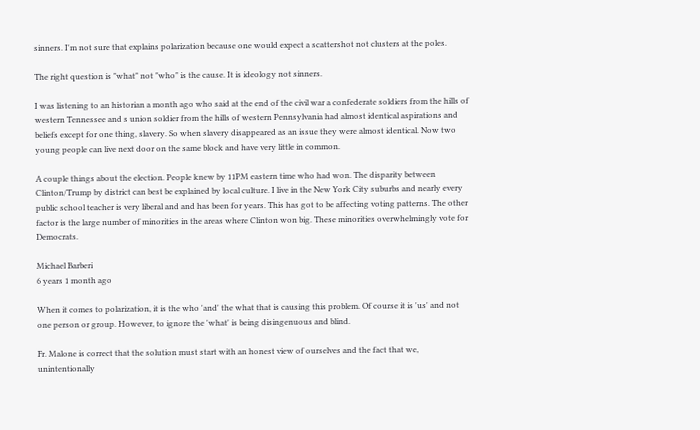sinners. I'm not sure that explains polarization because one would expect a scattershot not clusters at the poles.

The right question is "what" not "who" is the cause. It is ideology not sinners.

I was listening to an historian a month ago who said at the end of the civil war a confederate soldiers from the hills of western Tennessee and s union soldier from the hills of western Pennsylvania had almost identical aspirations and beliefs except for one thing, slavery. So when slavery disappeared as an issue they were almost identical. Now two young people can live next door on the same block and have very little in common.

A couple things about the election. People knew by 11PM eastern time who had won. The disparity between Clinton/Trump by district can best be explained by local culture. I live in the New York City suburbs and nearly every public school teacher is very liberal and and has been for years. This has got to be affecting voting patterns. The other factor is the large number of minorities in the areas where Clinton won big. These minorities overwhelmingly vote for Democrats.

Michael Barberi
6 years 1 month ago

When it comes to polarization, it is the who 'and' the what that is causing this problem. Of course it is 'us' and not one person or group. However, to ignore the 'what' is being disingenuous and blind.

Fr. Malone is correct that the solution must start with an honest view of ourselves and the fact that we, unintentionally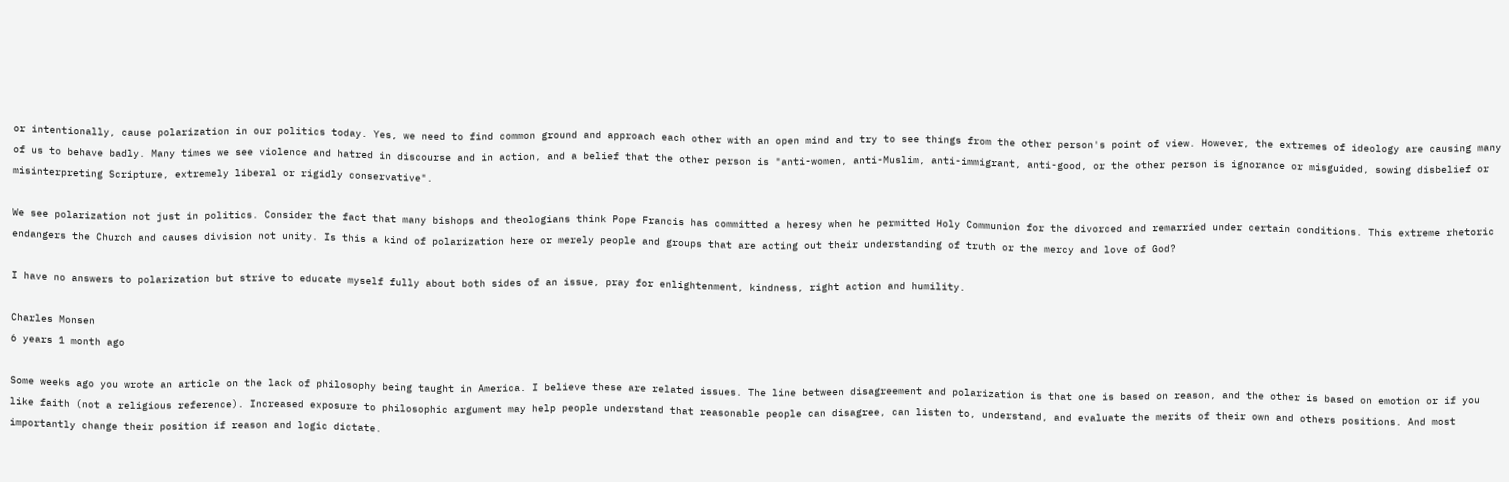or intentionally, cause polarization in our politics today. Yes, we need to find common ground and approach each other with an open mind and try to see things from the other person's point of view. However, the extremes of ideology are causing many of us to behave badly. Many times we see violence and hatred in discourse and in action, and a belief that the other person is "anti-women, anti-Muslim, anti-immigrant, anti-good, or the other person is ignorance or misguided, sowing disbelief or misinterpreting Scripture, extremely liberal or rigidly conservative".

We see polarization not just in politics. Consider the fact that many bishops and theologians think Pope Francis has committed a heresy when he permitted Holy Communion for the divorced and remarried under certain conditions. This extreme rhetoric endangers the Church and causes division not unity. Is this a kind of polarization here or merely people and groups that are acting out their understanding of truth or the mercy and love of God?

I have no answers to polarization but strive to educate myself fully about both sides of an issue, pray for enlightenment, kindness, right action and humility.

Charles Monsen
6 years 1 month ago

Some weeks ago you wrote an article on the lack of philosophy being taught in America. I believe these are related issues. The line between disagreement and polarization is that one is based on reason, and the other is based on emotion or if you like faith (not a religious reference). Increased exposure to philosophic argument may help people understand that reasonable people can disagree, can listen to, understand, and evaluate the merits of their own and others positions. And most importantly change their position if reason and logic dictate.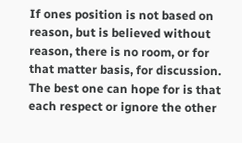If ones position is not based on reason, but is believed without reason, there is no room, or for that matter basis, for discussion. The best one can hope for is that each respect or ignore the other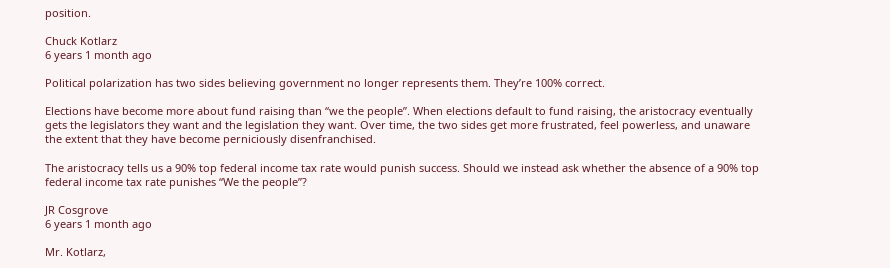position.

Chuck Kotlarz
6 years 1 month ago

Political polarization has two sides believing government no longer represents them. They’re 100% correct.

Elections have become more about fund raising than “we the people”. When elections default to fund raising, the aristocracy eventually gets the legislators they want and the legislation they want. Over time, the two sides get more frustrated, feel powerless, and unaware the extent that they have become perniciously disenfranchised.

The aristocracy tells us a 90% top federal income tax rate would punish success. Should we instead ask whether the absence of a 90% top federal income tax rate punishes “We the people”?

JR Cosgrove
6 years 1 month ago

Mr. Kotlarz,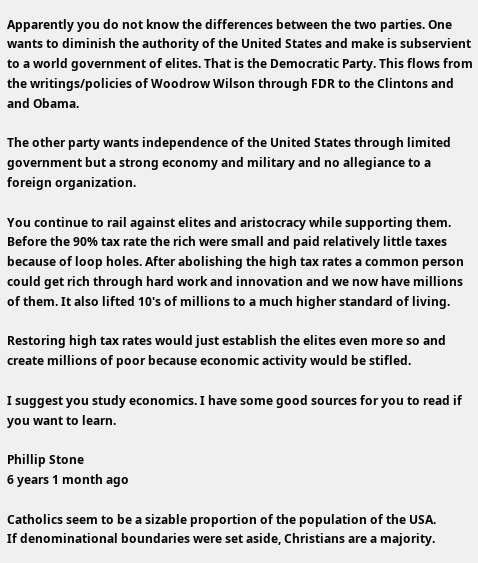Apparently you do not know the differences between the two parties. One wants to diminish the authority of the United States and make is subservient to a world government of elites. That is the Democratic Party. This flows from the writings/policies of Woodrow Wilson through FDR to the Clintons and and Obama.

The other party wants independence of the United States through limited government but a strong economy and military and no allegiance to a foreign organization.

You continue to rail against elites and aristocracy while supporting them. Before the 90% tax rate the rich were small and paid relatively little taxes because of loop holes. After abolishing the high tax rates a common person could get rich through hard work and innovation and we now have millions of them. It also lifted 10's of millions to a much higher standard of living.

Restoring high tax rates would just establish the elites even more so and create millions of poor because economic activity would be stifled.

I suggest you study economics. I have some good sources for you to read if you want to learn.

Phillip Stone
6 years 1 month ago

Catholics seem to be a sizable proportion of the population of the USA.
If denominational boundaries were set aside, Christians are a majority.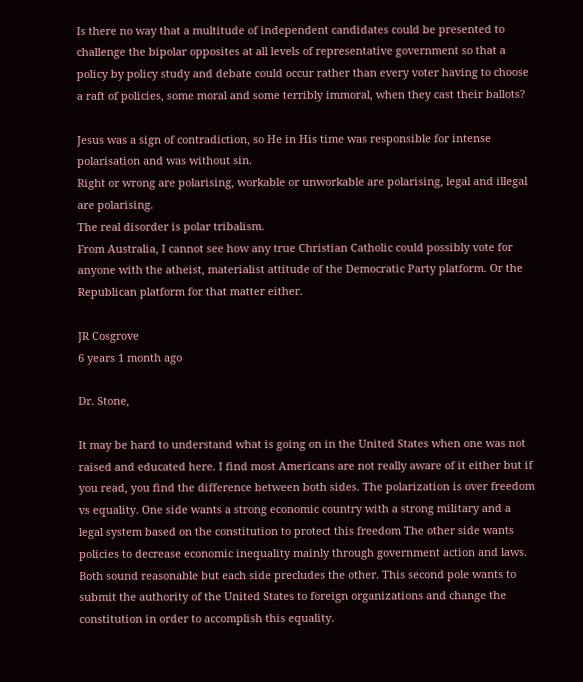Is there no way that a multitude of independent candidates could be presented to challenge the bipolar opposites at all levels of representative government so that a policy by policy study and debate could occur rather than every voter having to choose a raft of policies, some moral and some terribly immoral, when they cast their ballots?

Jesus was a sign of contradiction, so He in His time was responsible for intense polarisation and was without sin.
Right or wrong are polarising, workable or unworkable are polarising, legal and illegal are polarising.
The real disorder is polar tribalism.
From Australia, I cannot see how any true Christian Catholic could possibly vote for anyone with the atheist, materialist attitude of the Democratic Party platform. Or the Republican platform for that matter either.

JR Cosgrove
6 years 1 month ago

Dr. Stone,

It may be hard to understand what is going on in the United States when one was not raised and educated here. I find most Americans are not really aware of it either but if you read, you find the difference between both sides. The polarization is over freedom vs equality. One side wants a strong economic country with a strong military and a legal system based on the constitution to protect this freedom The other side wants policies to decrease economic inequality mainly through government action and laws. Both sound reasonable but each side precludes the other. This second pole wants to submit the authority of the United States to foreign organizations and change the constitution in order to accomplish this equality.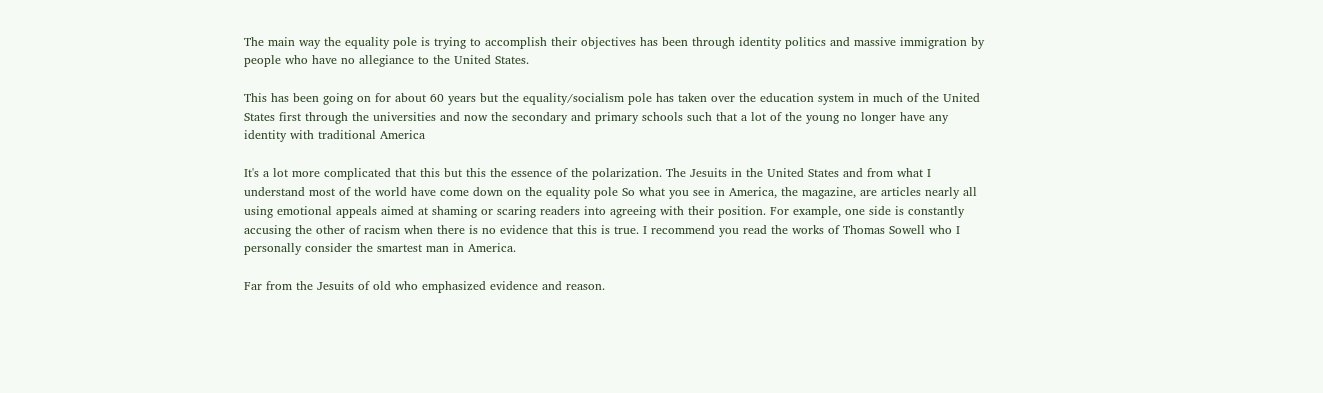The main way the equality pole is trying to accomplish their objectives has been through identity politics and massive immigration by people who have no allegiance to the United States.

This has been going on for about 60 years but the equality/socialism pole has taken over the education system in much of the United States first through the universities and now the secondary and primary schools such that a lot of the young no longer have any identity with traditional America

It's a lot more complicated that this but this the essence of the polarization. The Jesuits in the United States and from what I understand most of the world have come down on the equality pole So what you see in America, the magazine, are articles nearly all using emotional appeals aimed at shaming or scaring readers into agreeing with their position. For example, one side is constantly accusing the other of racism when there is no evidence that this is true. I recommend you read the works of Thomas Sowell who I personally consider the smartest man in America.

Far from the Jesuits of old who emphasized evidence and reason.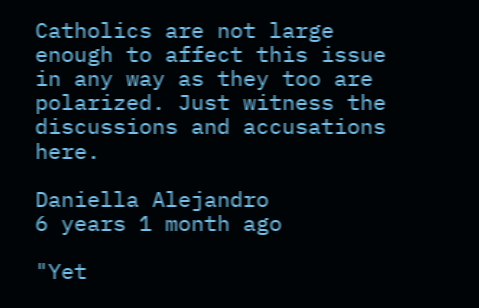Catholics are not large enough to affect this issue in any way as they too are polarized. Just witness the discussions and accusations here.

Daniella Alejandro
6 years 1 month ago

"Yet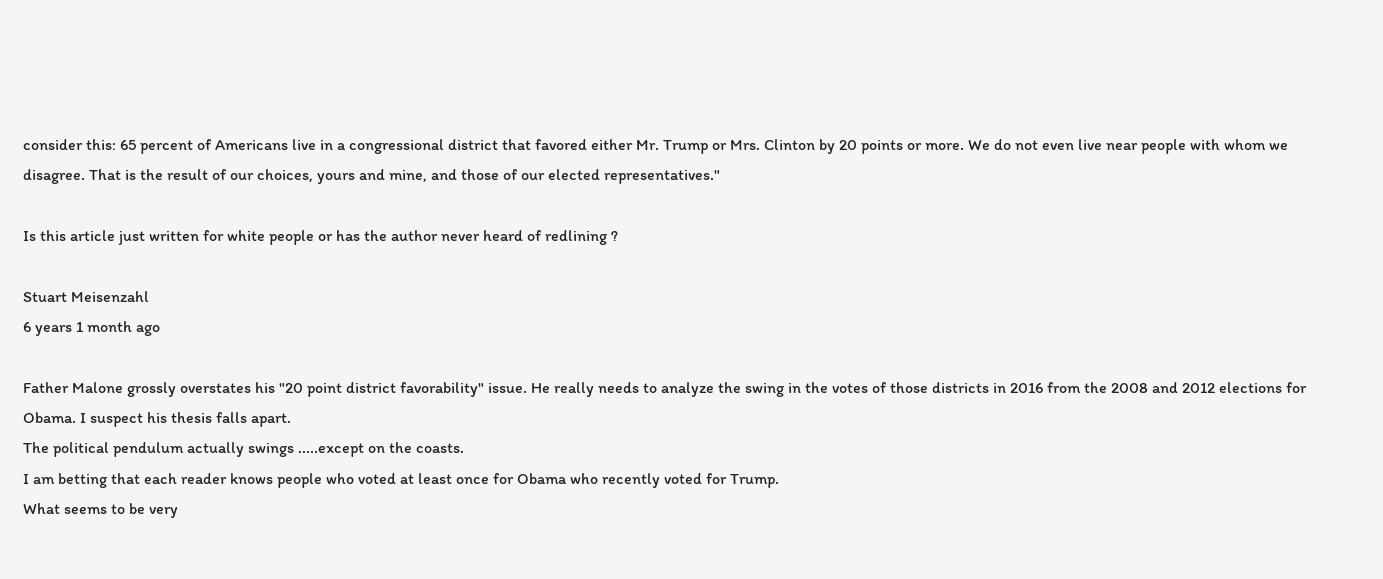consider this: 65 percent of Americans live in a congressional district that favored either Mr. Trump or Mrs. Clinton by 20 points or more. We do not even live near people with whom we disagree. That is the result of our choices, yours and mine, and those of our elected representatives."

Is this article just written for white people or has the author never heard of redlining ?

Stuart Meisenzahl
6 years 1 month ago

Father Malone grossly overstates his "20 point district favorability" issue. He really needs to analyze the swing in the votes of those districts in 2016 from the 2008 and 2012 elections for Obama. I suspect his thesis falls apart.
The political pendulum actually swings .....except on the coasts.
I am betting that each reader knows people who voted at least once for Obama who recently voted for Trump.
What seems to be very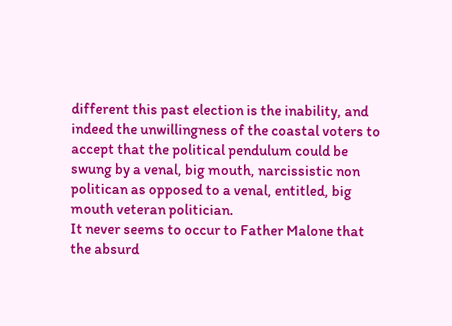different this past election is the inability, and indeed the unwillingness of the coastal voters to accept that the political pendulum could be swung by a venal, big mouth, narcissistic non politican as opposed to a venal, entitled, big mouth veteran politician.
It never seems to occur to Father Malone that the absurd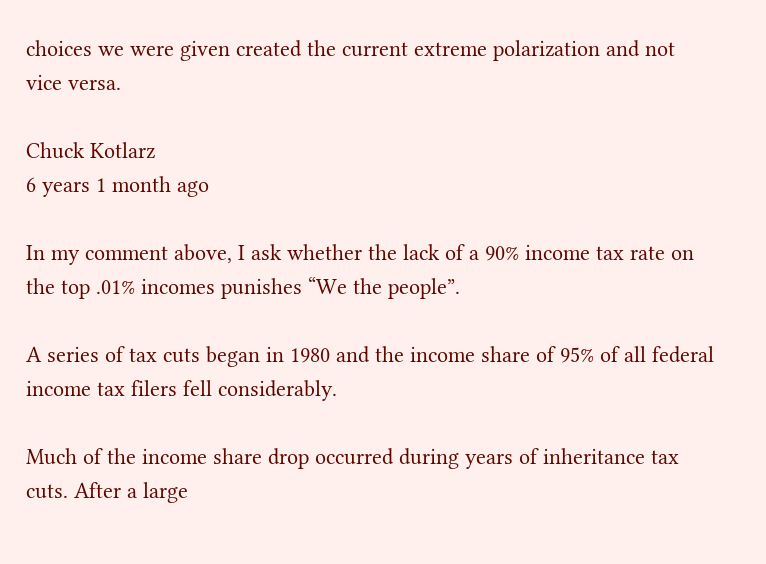choices we were given created the current extreme polarization and not vice versa.

Chuck Kotlarz
6 years 1 month ago

In my comment above, I ask whether the lack of a 90% income tax rate on the top .01% incomes punishes “We the people”.

A series of tax cuts began in 1980 and the income share of 95% of all federal income tax filers fell considerably.

Much of the income share drop occurred during years of inheritance tax cuts. After a large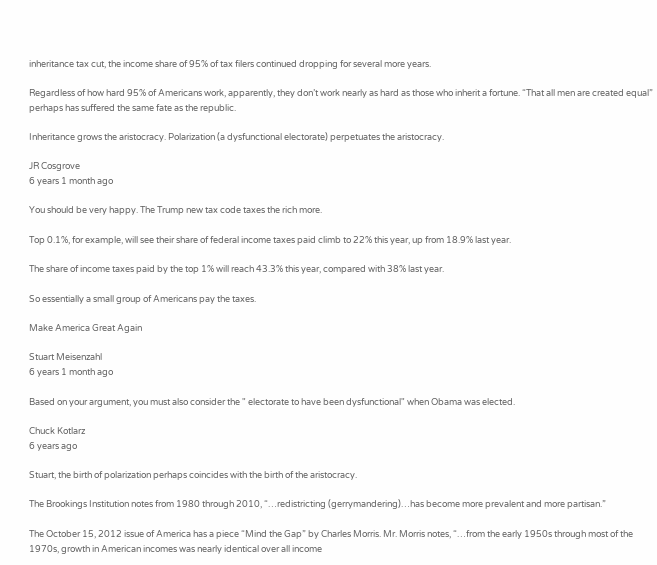inheritance tax cut, the income share of 95% of tax filers continued dropping for several more years.

Regardless of how hard 95% of Americans work, apparently, they don’t work nearly as hard as those who inherit a fortune. “That all men are created equal” perhaps has suffered the same fate as the republic.

Inheritance grows the aristocracy. Polarization (a dysfunctional electorate) perpetuates the aristocracy.

JR Cosgrove
6 years 1 month ago

You should be very happy. The Trump new tax code taxes the rich more.

Top 0.1%, for example, will see their share of federal income taxes paid climb to 22% this year, up from 18.9% last year.

The share of income taxes paid by the top 1% will reach 43.3% this year, compared with 38% last year.

So essentially a small group of Americans pay the taxes.

Make America Great Again

Stuart Meisenzahl
6 years 1 month ago

Based on your argument, you must also consider the " electorate to have been dysfunctional" when Obama was elected.

Chuck Kotlarz
6 years ago

Stuart, the birth of polarization perhaps coincides with the birth of the aristocracy.

The Brookings Institution notes from 1980 through 2010, “…redistricting (gerrymandering)…has become more prevalent and more partisan.”

The October 15, 2012 issue of America has a piece “Mind the Gap” by Charles Morris. Mr. Morris notes, “…from the early 1950s through most of the 1970s, growth in American incomes was nearly identical over all income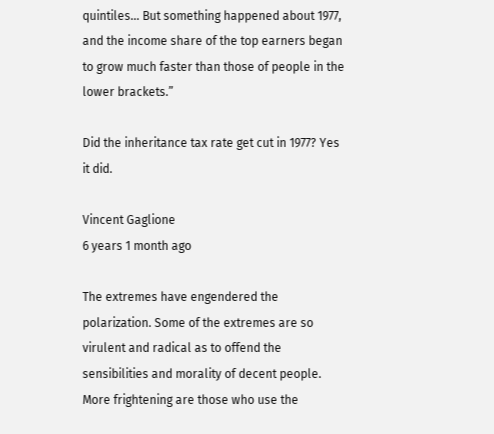quintiles… But something happened about 1977, and the income share of the top earners began to grow much faster than those of people in the lower brackets.”

Did the inheritance tax rate get cut in 1977? Yes it did.

Vincent Gaglione
6 years 1 month ago

The extremes have engendered the polarization. Some of the extremes are so virulent and radical as to offend the sensibilities and morality of decent people. More frightening are those who use the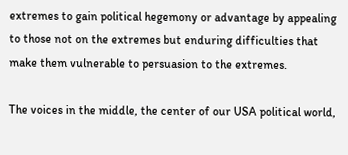extremes to gain political hegemony or advantage by appealing to those not on the extremes but enduring difficulties that make them vulnerable to persuasion to the extremes.

The voices in the middle, the center of our USA political world,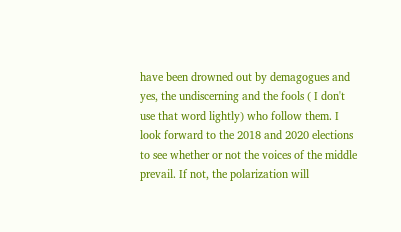have been drowned out by demagogues and yes, the undiscerning and the fools ( I don't use that word lightly) who follow them. I look forward to the 2018 and 2020 elections to see whether or not the voices of the middle prevail. If not, the polarization will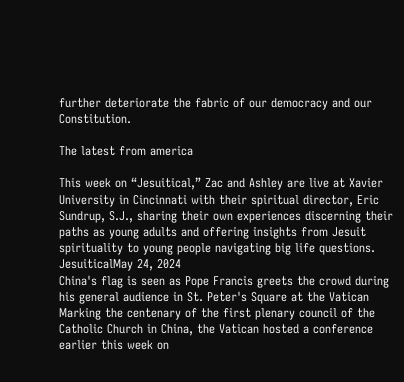further deteriorate the fabric of our democracy and our Constitution.

The latest from america

This week on “Jesuitical,” Zac and Ashley are live at Xavier University in Cincinnati with their spiritual director, Eric Sundrup, S.J., sharing their own experiences discerning their paths as young adults and offering insights from Jesuit spirituality to young people navigating big life questions.
JesuiticalMay 24, 2024
China's flag is seen as Pope Francis greets the crowd during his general audience in St. Peter's Square at the Vatican
Marking the centenary of the first plenary council of the Catholic Church in China, the Vatican hosted a conference earlier this week on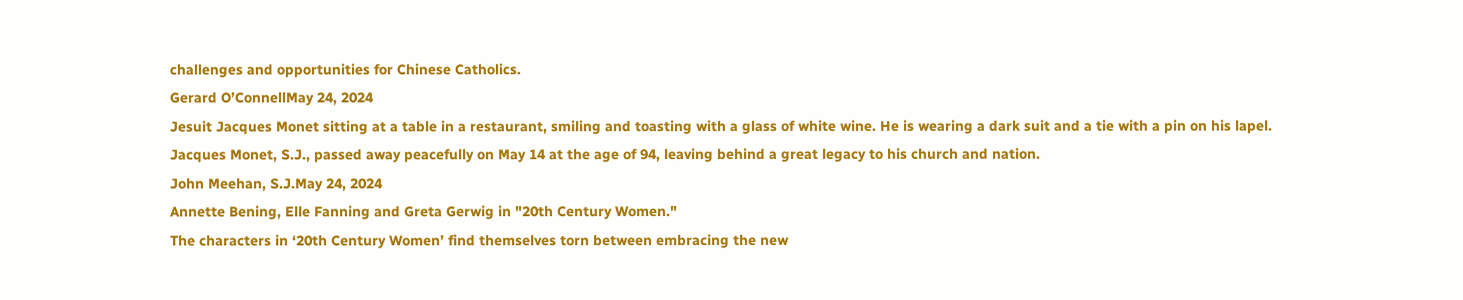challenges and opportunities for Chinese Catholics.
Gerard O’ConnellMay 24, 2024
Jesuit Jacques Monet sitting at a table in a restaurant, smiling and toasting with a glass of white wine. He is wearing a dark suit and a tie with a pin on his lapel.
Jacques Monet, S.J., passed away peacefully on May 14 at the age of 94, leaving behind a great legacy to his church and nation.
John Meehan, S.J.May 24, 2024
Annette Bening, Elle Fanning and Greta Gerwig in "20th Century Women."
The characters in ‘20th Century Women’ find themselves torn between embracing the new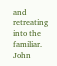and retreating into the familiar.
John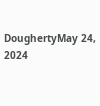DoughertyMay 24, 2024